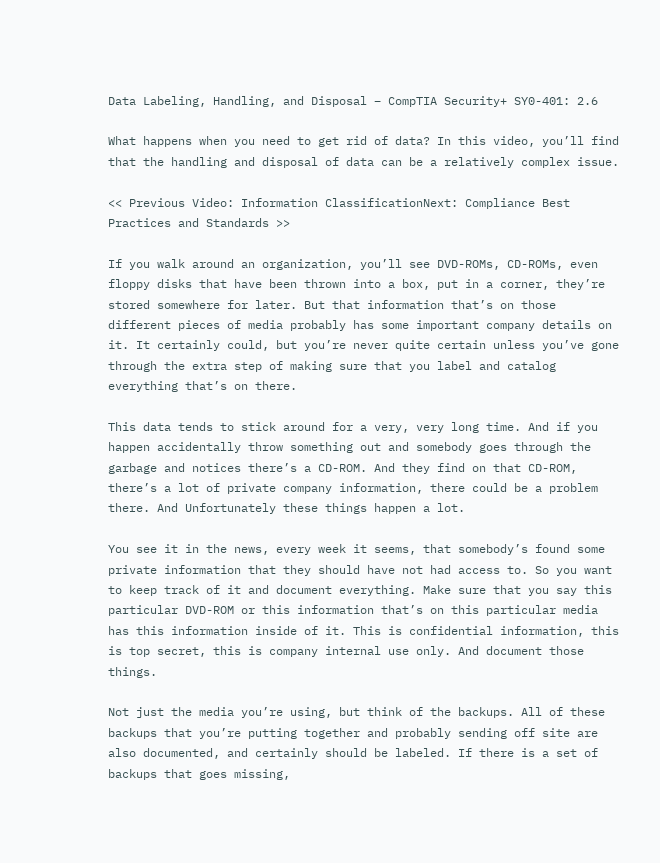Data Labeling, Handling, and Disposal – CompTIA Security+ SY0-401: 2.6

What happens when you need to get rid of data? In this video, you’ll find that the handling and disposal of data can be a relatively complex issue.

<< Previous Video: Information ClassificationNext: Compliance Best Practices and Standards >>

If you walk around an organization, you’ll see DVD-ROMs, CD-ROMs, even floppy disks that have been thrown into a box, put in a corner, they’re stored somewhere for later. But that information that’s on those different pieces of media probably has some important company details on it. It certainly could, but you’re never quite certain unless you’ve gone through the extra step of making sure that you label and catalog everything that’s on there.

This data tends to stick around for a very, very long time. And if you happen accidentally throw something out and somebody goes through the garbage and notices there’s a CD-ROM. And they find on that CD-ROM, there’s a lot of private company information, there could be a problem there. And Unfortunately these things happen a lot.

You see it in the news, every week it seems, that somebody’s found some private information that they should have not had access to. So you want to keep track of it and document everything. Make sure that you say this particular DVD-ROM or this information that’s on this particular media has this information inside of it. This is confidential information, this is top secret, this is company internal use only. And document those things.

Not just the media you’re using, but think of the backups. All of these backups that you’re putting together and probably sending off site are also documented, and certainly should be labeled. If there is a set of backups that goes missing,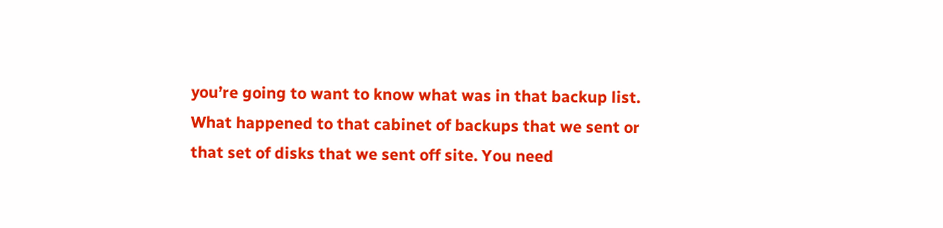you’re going to want to know what was in that backup list. What happened to that cabinet of backups that we sent or that set of disks that we sent off site. You need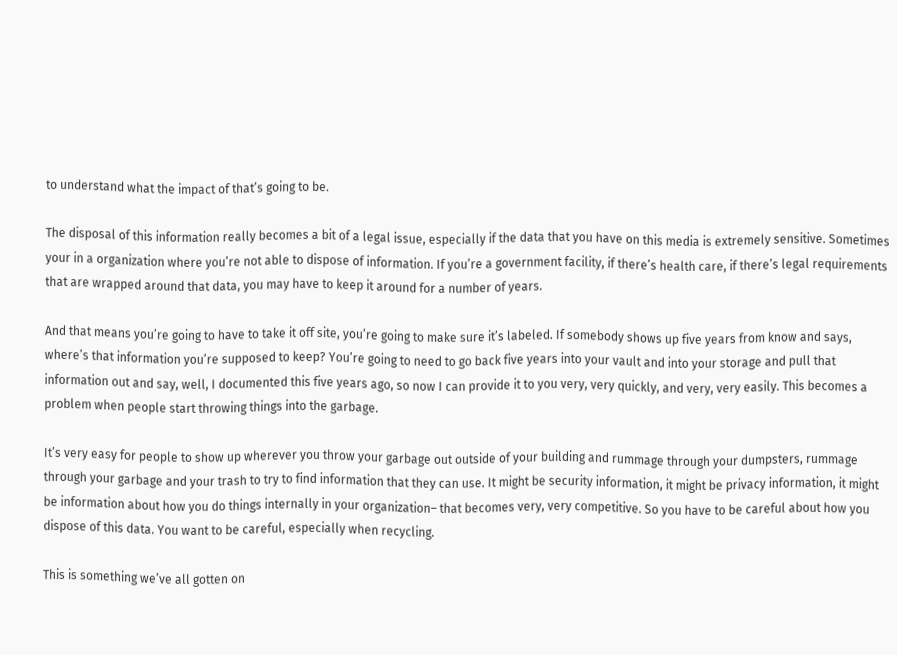to understand what the impact of that’s going to be.

The disposal of this information really becomes a bit of a legal issue, especially if the data that you have on this media is extremely sensitive. Sometimes your in a organization where you’re not able to dispose of information. If you’re a government facility, if there’s health care, if there’s legal requirements that are wrapped around that data, you may have to keep it around for a number of years.

And that means you’re going to have to take it off site, you’re going to make sure it’s labeled. If somebody shows up five years from know and says, where’s that information you’re supposed to keep? You’re going to need to go back five years into your vault and into your storage and pull that information out and say, well, I documented this five years ago, so now I can provide it to you very, very quickly, and very, very easily. This becomes a problem when people start throwing things into the garbage.

It’s very easy for people to show up wherever you throw your garbage out outside of your building and rummage through your dumpsters, rummage through your garbage and your trash to try to find information that they can use. It might be security information, it might be privacy information, it might be information about how you do things internally in your organization– that becomes very, very competitive. So you have to be careful about how you dispose of this data. You want to be careful, especially when recycling.

This is something we’ve all gotten on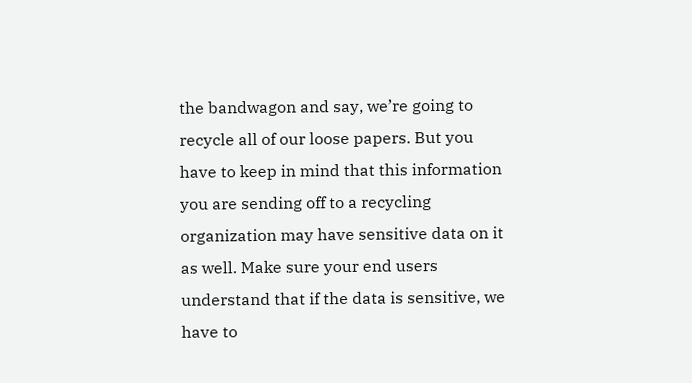the bandwagon and say, we’re going to recycle all of our loose papers. But you have to keep in mind that this information you are sending off to a recycling organization may have sensitive data on it as well. Make sure your end users understand that if the data is sensitive, we have to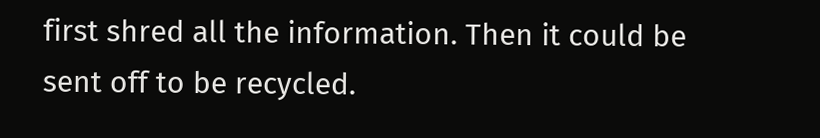first shred all the information. Then it could be sent off to be recycled.